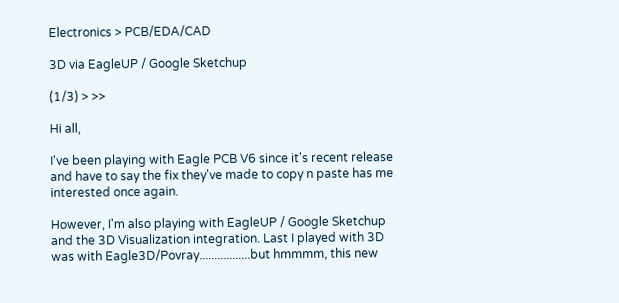Electronics > PCB/EDA/CAD

3D via EagleUP / Google Sketchup

(1/3) > >>

Hi all,

I've been playing with Eagle PCB V6 since it's recent release and have to say the fix they've made to copy n paste has me interested once again.

However, I'm also playing with EagleUP / Google Sketchup and the 3D Visualization integration. Last I played with 3D was with Eagle3D/Povray.................but hmmmm, this new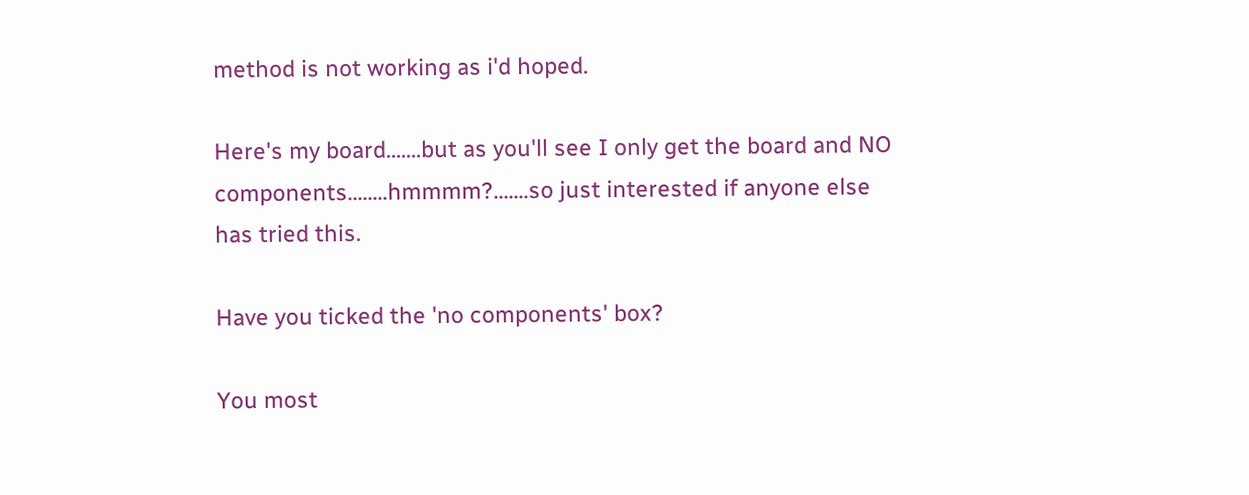method is not working as i'd hoped.

Here's my board.......but as you'll see I only get the board and NO components........hmmmm?.......so just interested if anyone else has tried this.

Have you ticked the 'no components' box?

You most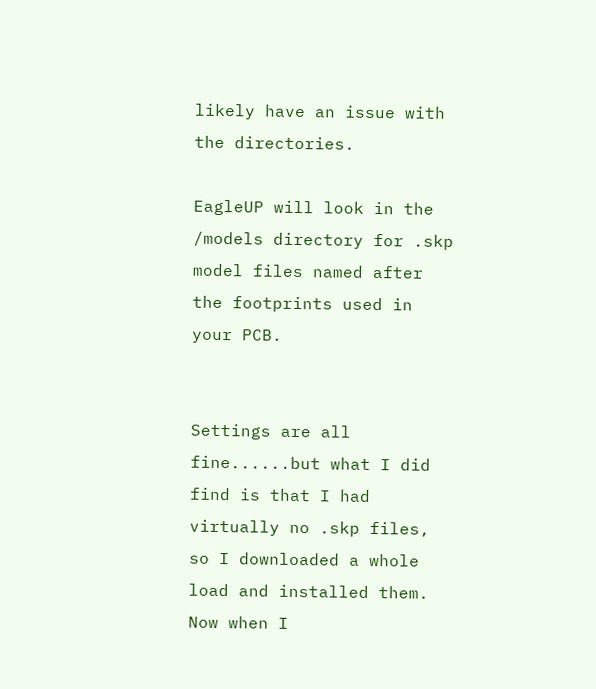likely have an issue with the directories.

EagleUP will look in the /models directory for .skp model files named after the footprints used in your PCB.


Settings are all fine......but what I did find is that I had virtually no .skp files, so I downloaded a whole load and installed them. Now when I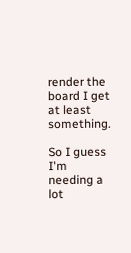render the board I get at least something.

So I guess I'm needing a lot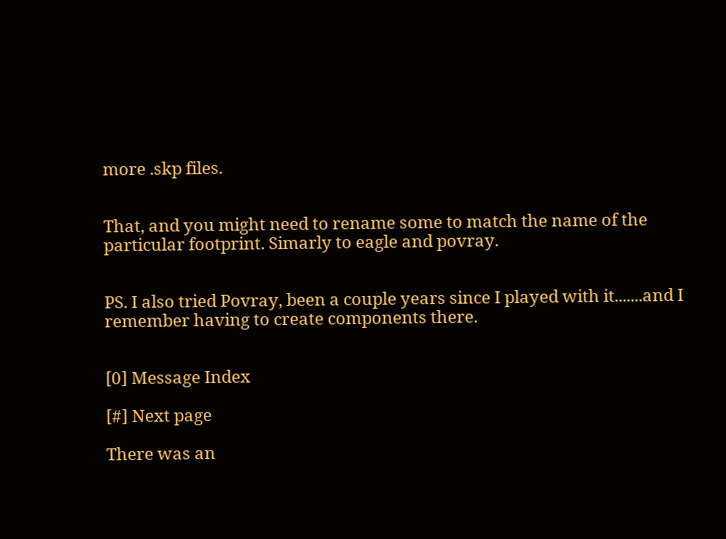more .skp files.


That, and you might need to rename some to match the name of the particular footprint. Simarly to eagle and povray.


PS. I also tried Povray, been a couple years since I played with it.......and I remember having to create components there.


[0] Message Index

[#] Next page

There was an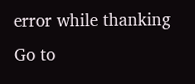error while thanking
Go to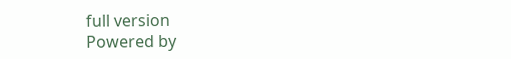full version
Powered by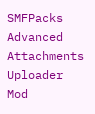SMFPacks Advanced Attachments Uploader Mod